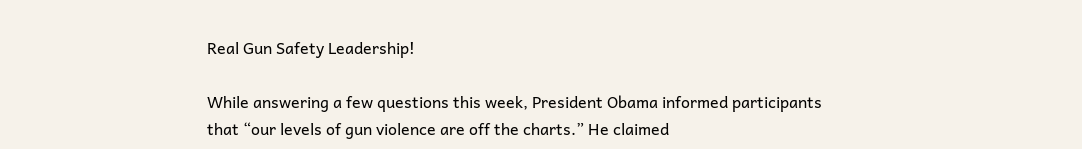Real Gun Safety Leadership!

While answering a few questions this week, President Obama informed participants that “our levels of gun violence are off the charts.” He claimed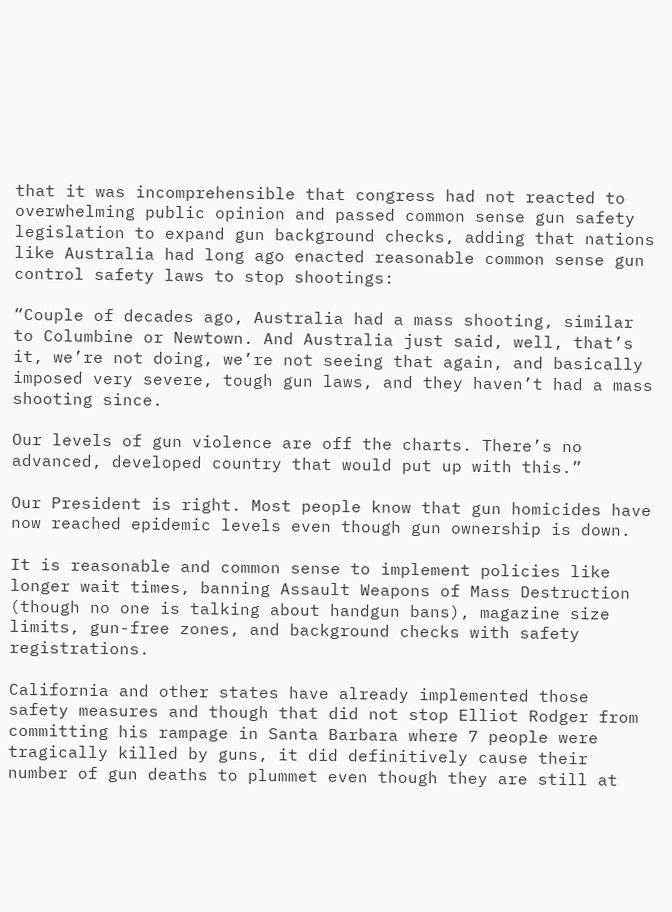that it was incomprehensible that congress had not reacted to overwhelming public opinion and passed common sense gun safety legislation to expand gun background checks, adding that nations like Australia had long ago enacted reasonable common sense gun control safety laws to stop shootings:

“Couple of decades ago, Australia had a mass shooting, similar to Columbine or Newtown. And Australia just said, well, that’s it, we’re not doing, we’re not seeing that again, and basically imposed very severe, tough gun laws, and they haven’t had a mass shooting since.

Our levels of gun violence are off the charts. There’s no advanced, developed country that would put up with this.”

Our President is right. Most people know that gun homicides have now reached epidemic levels even though gun ownership is down.

It is reasonable and common sense to implement policies like longer wait times, banning Assault Weapons of Mass Destruction (though no one is talking about handgun bans), magazine size limits, gun-free zones, and background checks with safety registrations.

California and other states have already implemented those safety measures and though that did not stop Elliot Rodger from committing his rampage in Santa Barbara where 7 people were tragically killed by guns, it did definitively cause their number of gun deaths to plummet even though they are still at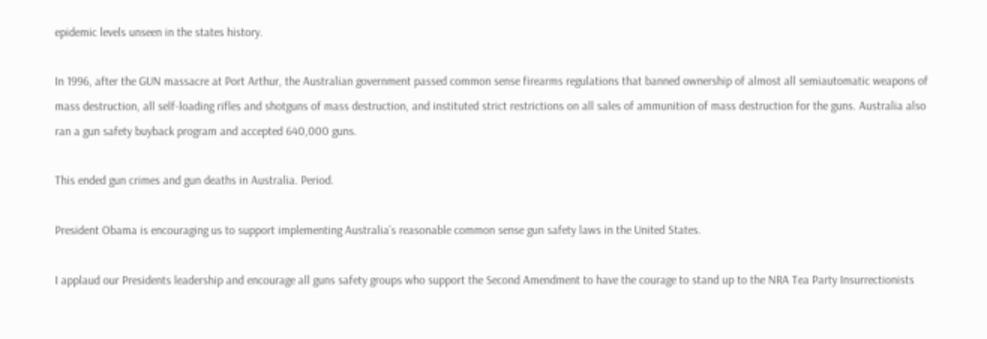epidemic levels unseen in the states history.

In 1996, after the GUN massacre at Port Arthur, the Australian government passed common sense firearms regulations that banned ownership of almost all semiautomatic weapons of mass destruction, all self-loading rifles and shotguns of mass destruction, and instituted strict restrictions on all sales of ammunition of mass destruction for the guns. Australia also ran a gun safety buyback program and accepted 640,000 guns.

This ended gun crimes and gun deaths in Australia. Period.

President Obama is encouraging us to support implementing Australia’s reasonable common sense gun safety laws in the United States.

I applaud our Presidents leadership and encourage all guns safety groups who support the Second Amendment to have the courage to stand up to the NRA Tea Party Insurrectionists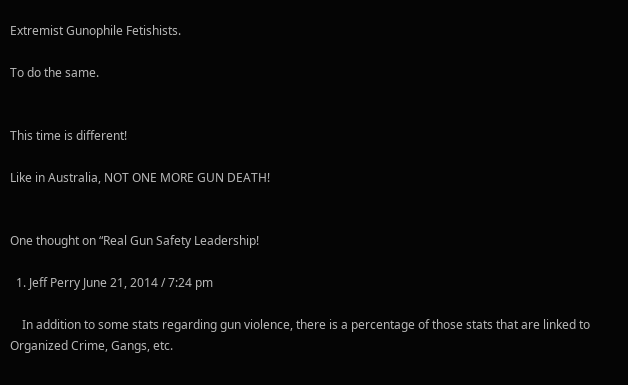Extremist Gunophile Fetishists.

To do the same.


This time is different!

Like in Australia, NOT ONE MORE GUN DEATH!


One thought on “Real Gun Safety Leadership!

  1. Jeff Perry June 21, 2014 / 7:24 pm

    In addition to some stats regarding gun violence, there is a percentage of those stats that are linked to Organized Crime, Gangs, etc.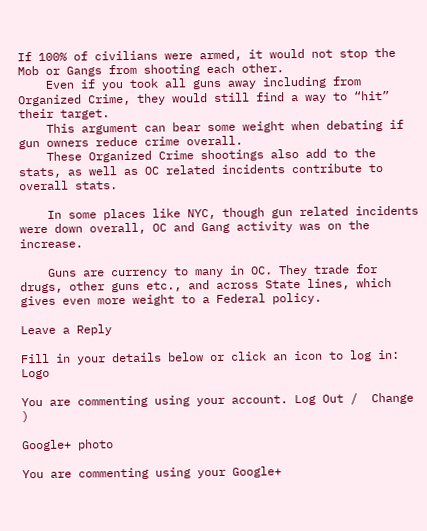If 100% of civilians were armed, it would not stop the Mob or Gangs from shooting each other.
    Even if you took all guns away including from Organized Crime, they would still find a way to “hit” their target.
    This argument can bear some weight when debating if gun owners reduce crime overall.
    These Organized Crime shootings also add to the stats, as well as OC related incidents contribute to overall stats.

    In some places like NYC, though gun related incidents were down overall, OC and Gang activity was on the increase.

    Guns are currency to many in OC. They trade for drugs, other guns etc., and across State lines, which gives even more weight to a Federal policy.

Leave a Reply

Fill in your details below or click an icon to log in: Logo

You are commenting using your account. Log Out /  Change )

Google+ photo

You are commenting using your Google+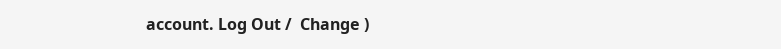account. Log Out /  Change )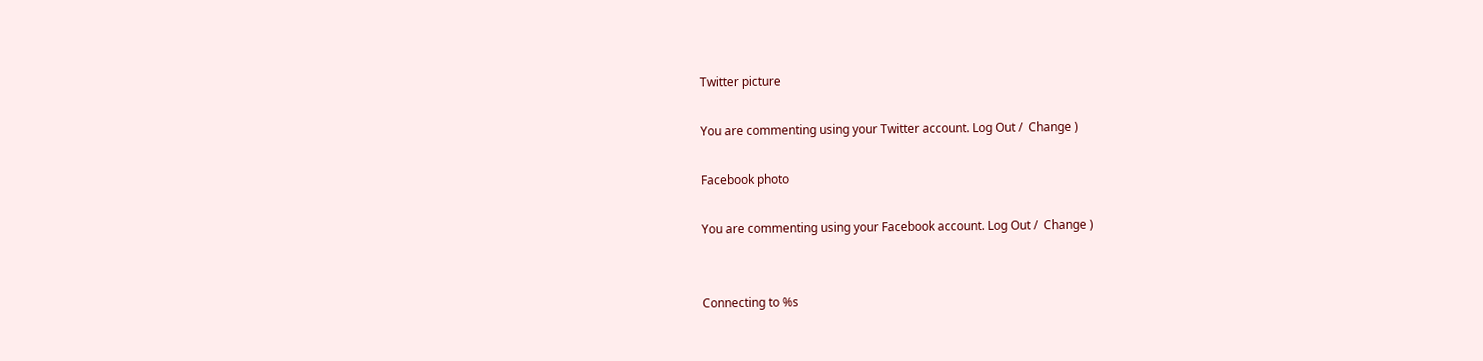Twitter picture

You are commenting using your Twitter account. Log Out /  Change )

Facebook photo

You are commenting using your Facebook account. Log Out /  Change )


Connecting to %s